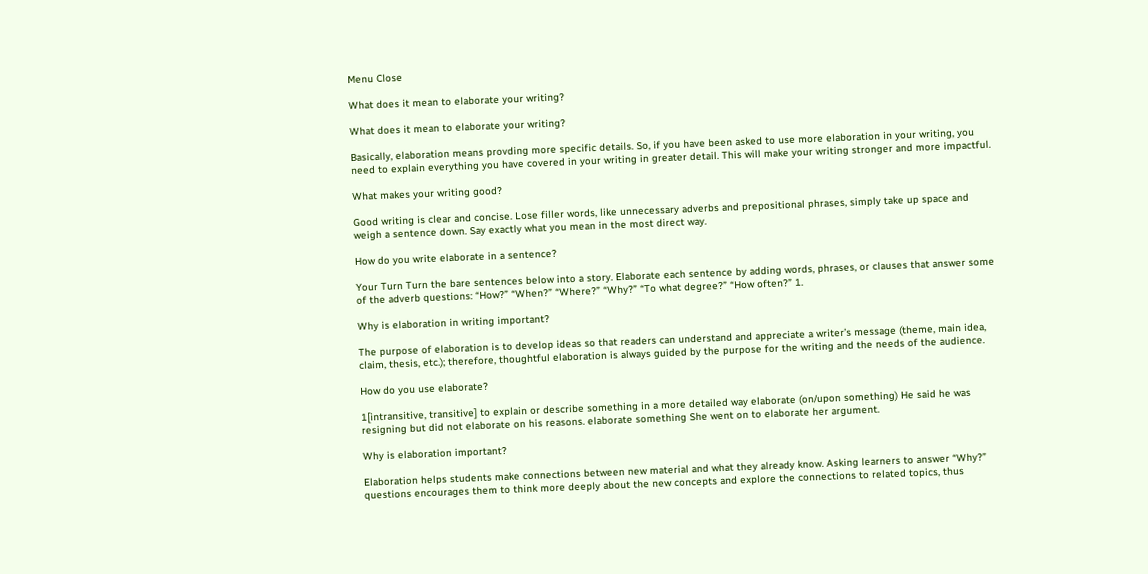Menu Close

What does it mean to elaborate your writing?

What does it mean to elaborate your writing?

Basically, elaboration means provding more specific details. So, if you have been asked to use more elaboration in your writing, you need to explain everything you have covered in your writing in greater detail. This will make your writing stronger and more impactful.

What makes your writing good?

Good writing is clear and concise. Lose filler words, like unnecessary adverbs and prepositional phrases, simply take up space and weigh a sentence down. Say exactly what you mean in the most direct way.

How do you write elaborate in a sentence?

Your Turn Turn the bare sentences below into a story. Elaborate each sentence by adding words, phrases, or clauses that answer some of the adverb questions: “How?” “When?” “Where?” “Why?” “To what degree?” “How often?” 1.

Why is elaboration in writing important?

The purpose of elaboration is to develop ideas so that readers can understand and appreciate a writer’s message (theme, main idea, claim, thesis, etc.); therefore, thoughtful elaboration is always guided by the purpose for the writing and the needs of the audience.

How do you use elaborate?

1[intransitive, transitive] to explain or describe something in a more detailed way elaborate (on/upon something) He said he was resigning but did not elaborate on his reasons. elaborate something She went on to elaborate her argument.

Why is elaboration important?

Elaboration helps students make connections between new material and what they already know. Asking learners to answer “Why?” questions encourages them to think more deeply about the new concepts and explore the connections to related topics, thus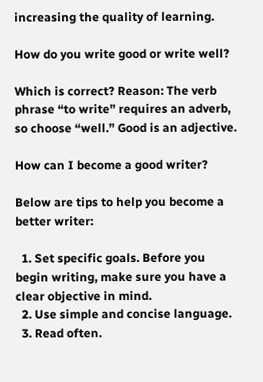increasing the quality of learning.

How do you write good or write well?

Which is correct? Reason: The verb phrase “to write” requires an adverb, so choose “well.” Good is an adjective.

How can I become a good writer?

Below are tips to help you become a better writer:

  1. Set specific goals. Before you begin writing, make sure you have a clear objective in mind.
  2. Use simple and concise language.
  3. Read often.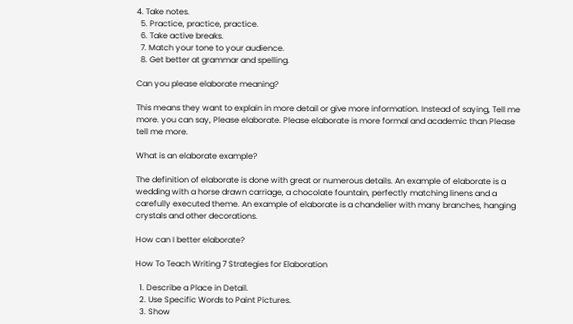4. Take notes.
  5. Practice, practice, practice.
  6. Take active breaks.
  7. Match your tone to your audience.
  8. Get better at grammar and spelling.

Can you please elaborate meaning?

This means they want to explain in more detail or give more information. Instead of saying, Tell me more. you can say, Please elaborate. Please elaborate is more formal and academic than Please tell me more.

What is an elaborate example?

The definition of elaborate is done with great or numerous details. An example of elaborate is a wedding with a horse drawn carriage, a chocolate fountain, perfectly matching linens and a carefully executed theme. An example of elaborate is a chandelier with many branches, hanging crystals and other decorations.

How can I better elaborate?

How To Teach Writing 7 Strategies for Elaboration

  1. Describe a Place in Detail.
  2. Use Specific Words to Paint Pictures.
  3. Show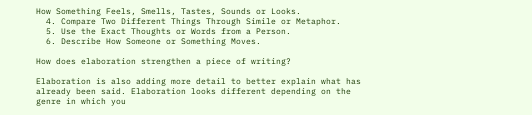How Something Feels, Smells, Tastes, Sounds or Looks.
  4. Compare Two Different Things Through Simile or Metaphor.
  5. Use the Exact Thoughts or Words from a Person.
  6. Describe How Someone or Something Moves.

How does elaboration strengthen a piece of writing?

Elaboration is also adding more detail to better explain what has already been said. Elaboration looks different depending on the genre in which you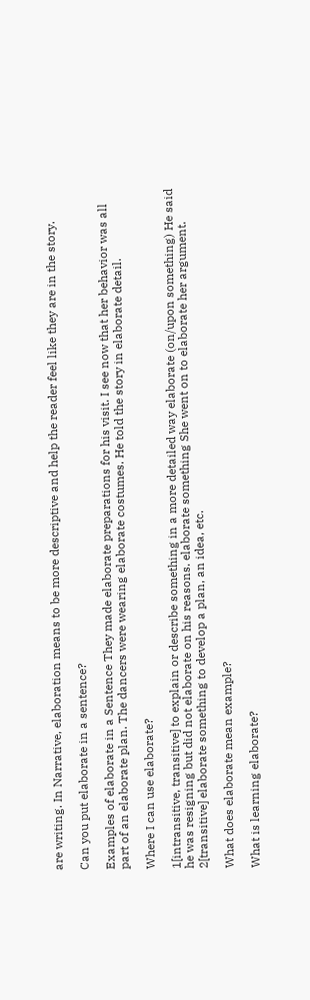are writing. In Narrative, elaboration means to be more descriptive and help the reader feel like they are in the story.

Can you put elaborate in a sentence?

Examples of elaborate in a Sentence They made elaborate preparations for his visit. I see now that her behavior was all part of an elaborate plan. The dancers were wearing elaborate costumes. He told the story in elaborate detail.

Where I can use elaborate?

1[intransitive, transitive] to explain or describe something in a more detailed way elaborate (on/upon something) He said he was resigning but did not elaborate on his reasons. elaborate something She went on to elaborate her argument. 2[transitive] elaborate something to develop a plan, an idea, etc.

What does elaborate mean example?

What is learning elaborate?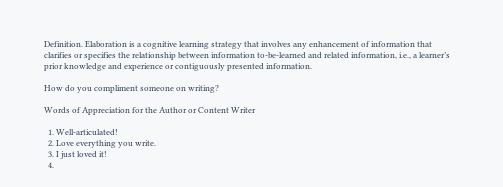Definition. Elaboration is a cognitive learning strategy that involves any enhancement of information that clarifies or specifies the relationship between information to-be-learned and related information, i.e., a learner’s prior knowledge and experience or contiguously presented information.

How do you compliment someone on writing?

Words of Appreciation for the Author or Content Writer

  1. Well-articulated!
  2. Love everything you write.
  3. I just loved it!
  4.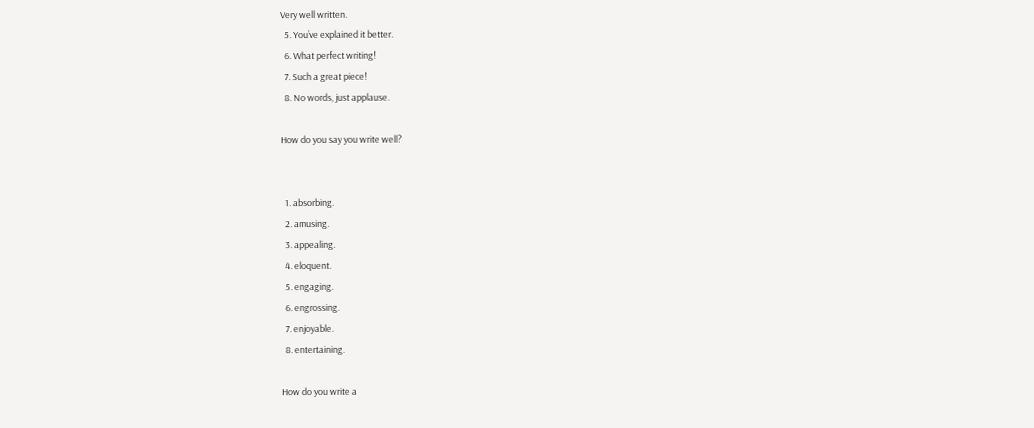Very well written.
  5. You’ve explained it better.
  6. What perfect writing!
  7. Such a great piece!
  8. No words, just applause.

How do you say you write well?


  1. absorbing.
  2. amusing.
  3. appealing.
  4. eloquent.
  5. engaging.
  6. engrossing.
  7. enjoyable.
  8. entertaining.

How do you write a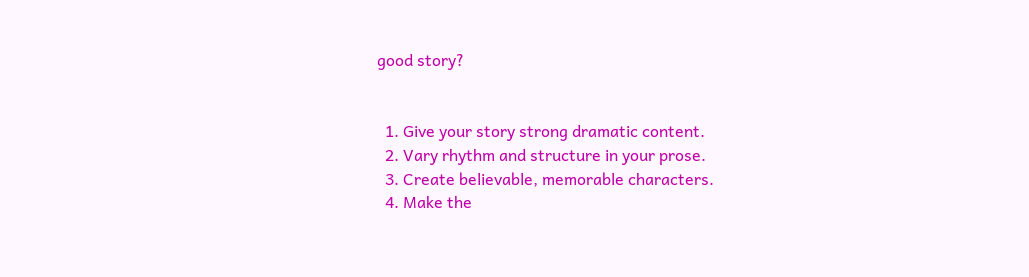good story?


  1. Give your story strong dramatic content.
  2. Vary rhythm and structure in your prose.
  3. Create believable, memorable characters.
  4. Make the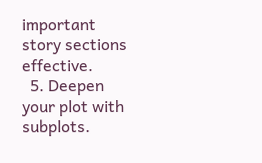important story sections effective.
  5. Deepen your plot with subplots.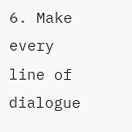6. Make every line of dialogue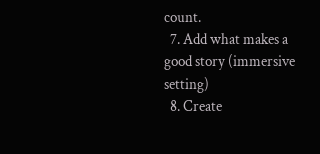count.
  7. Add what makes a good story (immersive setting)
  8. Create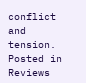conflict and tension.
Posted in Reviews